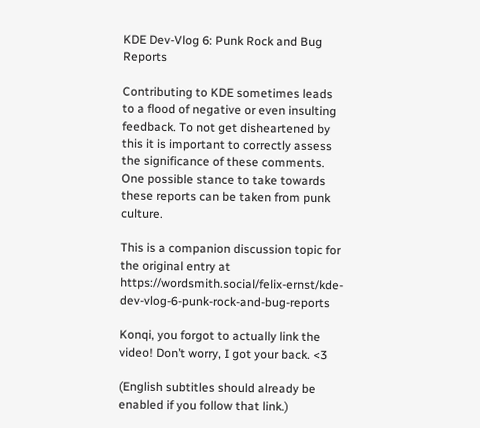KDE Dev-Vlog 6: Punk Rock and Bug Reports

Contributing to KDE sometimes leads to a flood of negative or even insulting feedback. To not get disheartened by this it is important to correctly assess the significance of these comments. One possible stance to take towards these reports can be taken from punk culture.

This is a companion discussion topic for the original entry at https://wordsmith.social/felix-ernst/kde-dev-vlog-6-punk-rock-and-bug-reports

Konqi, you forgot to actually link the video! Don’t worry, I got your back. <3

(English subtitles should already be enabled if you follow that link.)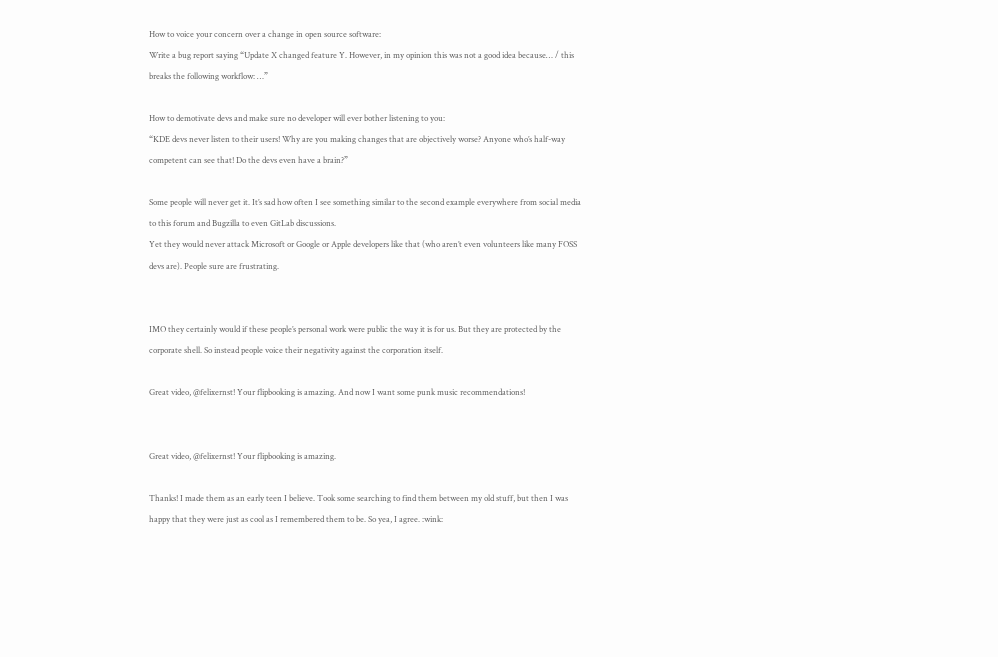How to voice your concern over a change in open source software:
Write a bug report saying “Update X changed feature Y. However, in my opinion this was not a good idea because… / this breaks the following workflow: …”

How to demotivate devs and make sure no developer will ever bother listening to you:
“KDE devs never listen to their users! Why are you making changes that are objectively worse? Anyone who’s half-way competent can see that! Do the devs even have a brain?”

Some people will never get it. It’s sad how often I see something similar to the second example everywhere from social media to this forum and Bugzilla to even GitLab discussions.
Yet they would never attack Microsoft or Google or Apple developers like that (who aren’t even volunteers like many FOSS devs are). People sure are frustrating.


IMO they certainly would if these people’s personal work were public the way it is for us. But they are protected by the corporate shell. So instead people voice their negativity against the corporation itself.

Great video, @felixernst! Your flipbooking is amazing. And now I want some punk music recommendations!


Great video, @felixernst! Your flipbooking is amazing.

Thanks! I made them as an early teen I believe. Took some searching to find them between my old stuff, but then I was happy that they were just as cool as I remembered them to be. So yea, I agree. :wink: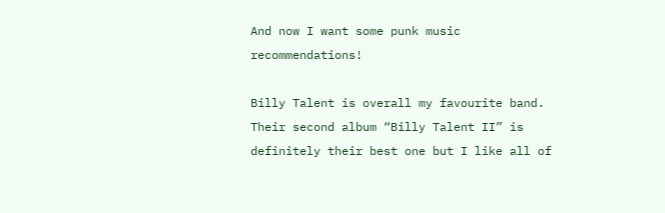And now I want some punk music recommendations!

Billy Talent is overall my favourite band. Their second album “Billy Talent II” is definitely their best one but I like all of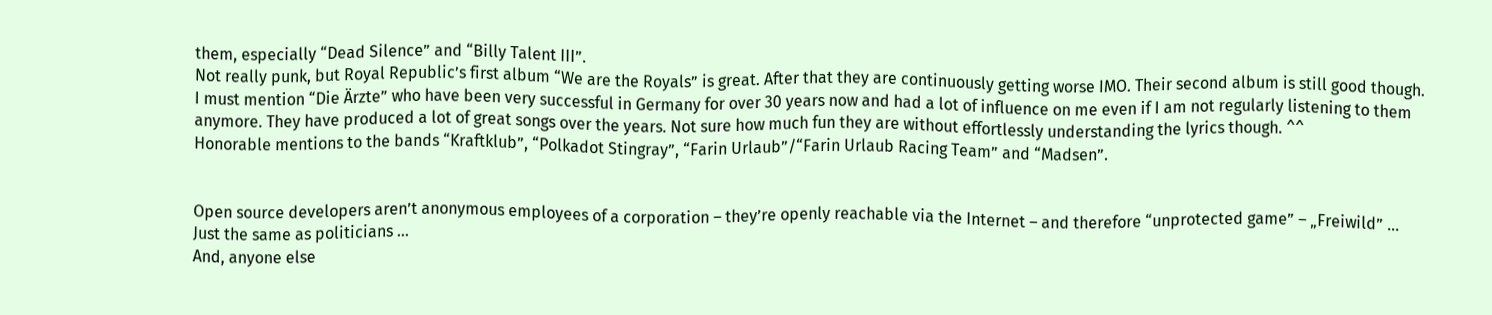them, especially “Dead Silence” and “Billy Talent III”.
Not really punk, but Royal Republic’s first album “We are the Royals” is great. After that they are continuously getting worse IMO. Their second album is still good though.
I must mention “Die Ärzte” who have been very successful in Germany for over 30 years now and had a lot of influence on me even if I am not regularly listening to them anymore. They have produced a lot of great songs over the years. Not sure how much fun they are without effortlessly understanding the lyrics though. ^^
Honorable mentions to the bands “Kraftklub”, “Polkadot Stingray”, “Farin Urlaub”/“Farin Urlaub Racing Team” and “Madsen”.


Open source developers aren’t anonymous employees of a corporation – they’re openly reachable via the Internet – and therefore “unprotected game” – „Freiwild” …
Just the same as politicians …
And, anyone else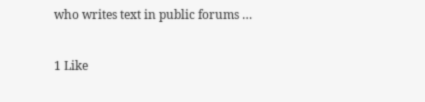who writes text in public forums …

1 Like